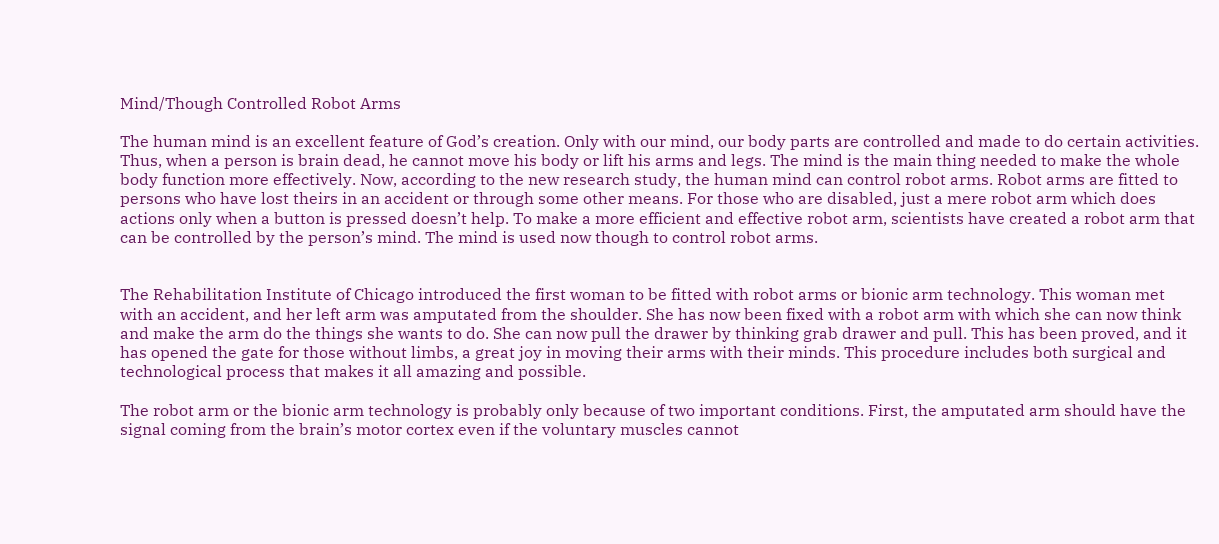Mind/Though Controlled Robot Arms

The human mind is an excellent feature of God’s creation. Only with our mind, our body parts are controlled and made to do certain activities. Thus, when a person is brain dead, he cannot move his body or lift his arms and legs. The mind is the main thing needed to make the whole body function more effectively. Now, according to the new research study, the human mind can control robot arms. Robot arms are fitted to persons who have lost theirs in an accident or through some other means. For those who are disabled, just a mere robot arm which does actions only when a button is pressed doesn’t help. To make a more efficient and effective robot arm, scientists have created a robot arm that can be controlled by the person’s mind. The mind is used now though to control robot arms.


The Rehabilitation Institute of Chicago introduced the first woman to be fitted with robot arms or bionic arm technology. This woman met with an accident, and her left arm was amputated from the shoulder. She has now been fixed with a robot arm with which she can now think and make the arm do the things she wants to do. She can now pull the drawer by thinking grab drawer and pull. This has been proved, and it has opened the gate for those without limbs, a great joy in moving their arms with their minds. This procedure includes both surgical and technological process that makes it all amazing and possible.

The robot arm or the bionic arm technology is probably only because of two important conditions. First, the amputated arm should have the signal coming from the brain’s motor cortex even if the voluntary muscles cannot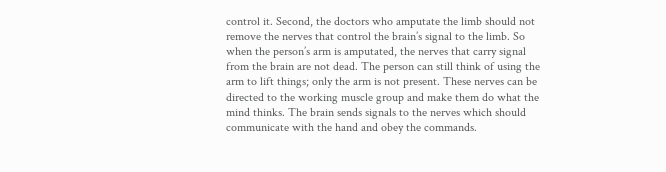control it. Second, the doctors who amputate the limb should not remove the nerves that control the brain’s signal to the limb. So when the person’s arm is amputated, the nerves that carry signal from the brain are not dead. The person can still think of using the arm to lift things; only the arm is not present. These nerves can be directed to the working muscle group and make them do what the mind thinks. The brain sends signals to the nerves which should communicate with the hand and obey the commands.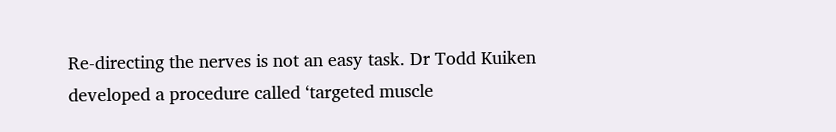Re-directing the nerves is not an easy task. Dr Todd Kuiken developed a procedure called ‘targeted muscle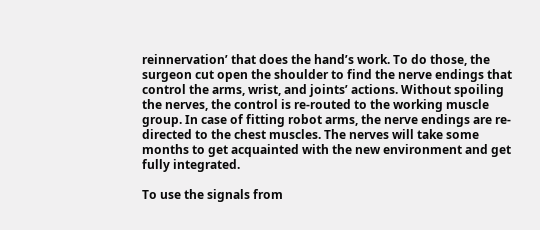reinnervation’ that does the hand’s work. To do those, the surgeon cut open the shoulder to find the nerve endings that control the arms, wrist, and joints’ actions. Without spoiling the nerves, the control is re-routed to the working muscle group. In case of fitting robot arms, the nerve endings are re-directed to the chest muscles. The nerves will take some months to get acquainted with the new environment and get fully integrated.

To use the signals from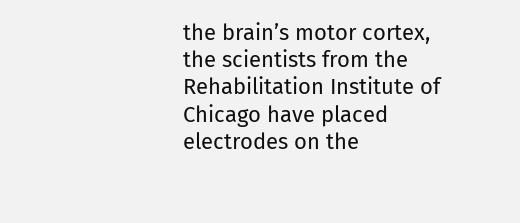the brain’s motor cortex, the scientists from the Rehabilitation Institute of Chicago have placed electrodes on the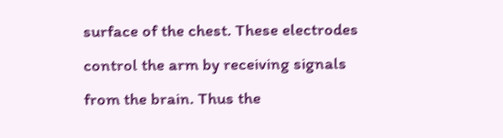surface of the chest. These electrodes control the arm by receiving signals from the brain. Thus the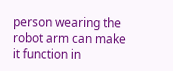person wearing the robot arm can make it function in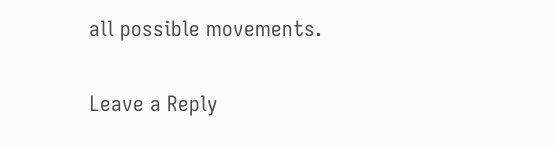all possible movements.

Leave a Reply